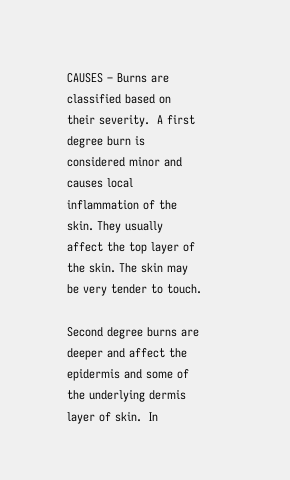CAUSES – Burns are classified based on their severity.  A first degree burn is considered minor and causes local inflammation of the skin. They usually affect the top layer of the skin. The skin may be very tender to touch.

Second degree burns are deeper and affect the epidermis and some of the underlying dermis layer of skin.  In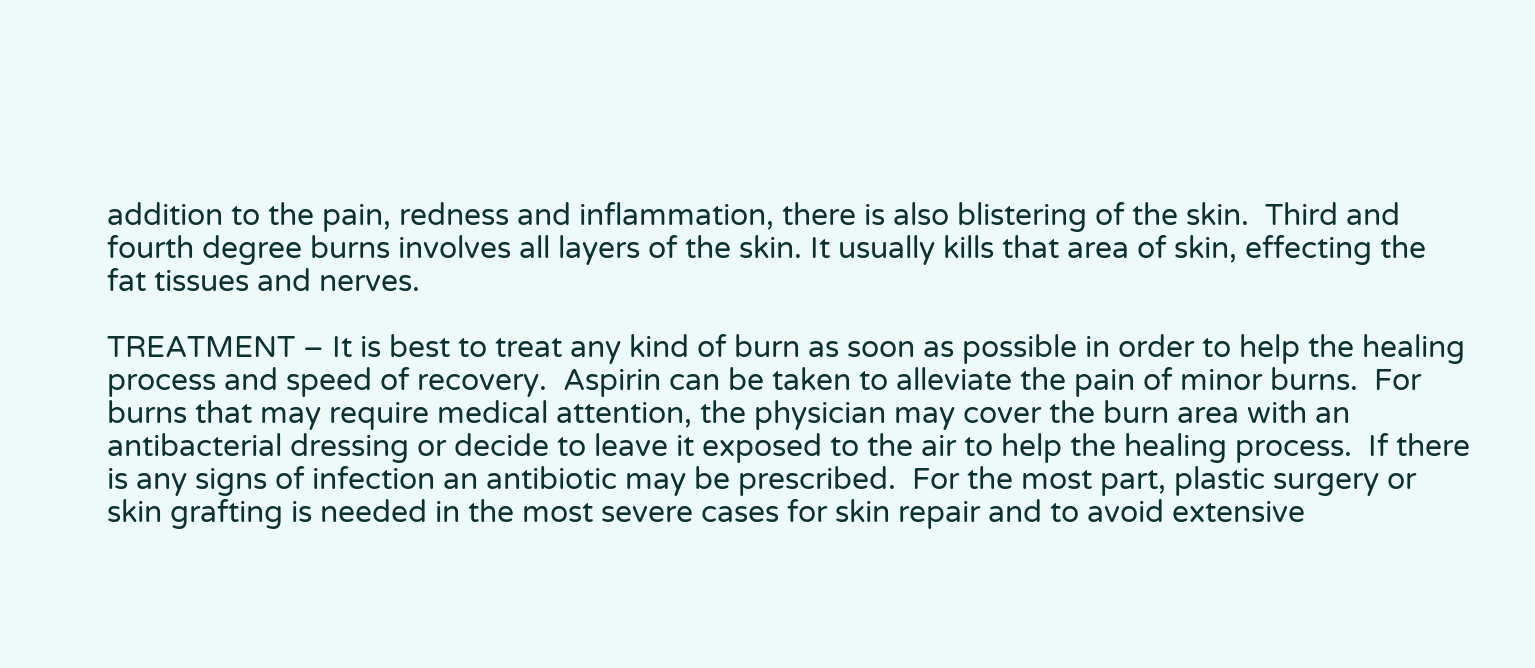addition to the pain, redness and inflammation, there is also blistering of the skin.  Third and fourth degree burns involves all layers of the skin. It usually kills that area of skin, effecting the fat tissues and nerves.

TREATMENT – It is best to treat any kind of burn as soon as possible in order to help the healing process and speed of recovery.  Aspirin can be taken to alleviate the pain of minor burns.  For burns that may require medical attention, the physician may cover the burn area with an antibacterial dressing or decide to leave it exposed to the air to help the healing process.  If there is any signs of infection an antibiotic may be prescribed.  For the most part, plastic surgery or skin grafting is needed in the most severe cases for skin repair and to avoid extensive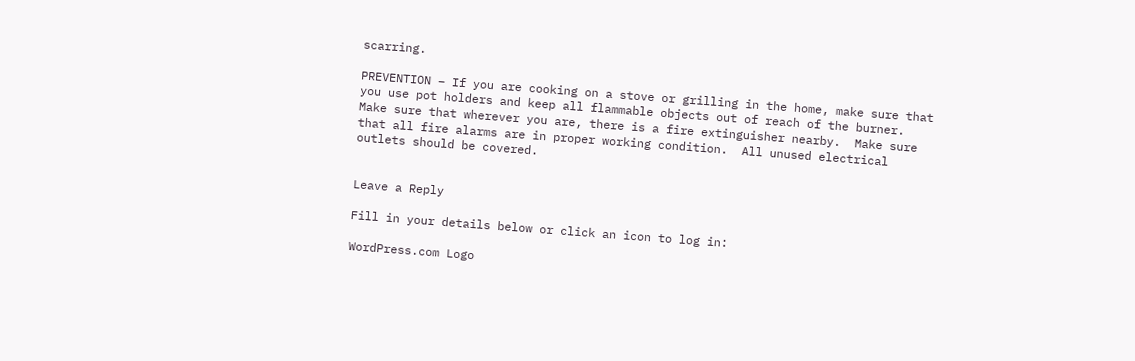scarring.

PREVENTION – If you are cooking on a stove or grilling in the home, make sure that you use pot holders and keep all flammable objects out of reach of the burner.  Make sure that wherever you are, there is a fire extinguisher nearby.  Make sure that all fire alarms are in proper working condition.  All unused electrical outlets should be covered.


Leave a Reply

Fill in your details below or click an icon to log in:

WordPress.com Logo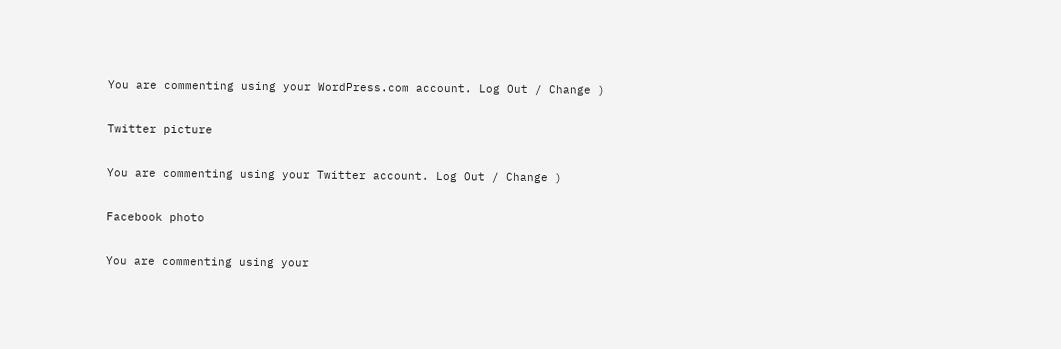You are commenting using your WordPress.com account. Log Out / Change )

Twitter picture

You are commenting using your Twitter account. Log Out / Change )

Facebook photo

You are commenting using your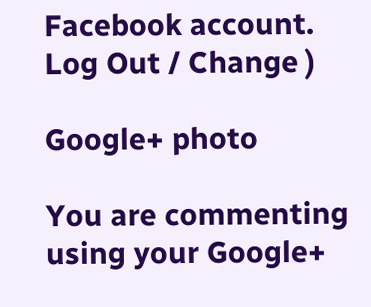Facebook account. Log Out / Change )

Google+ photo

You are commenting using your Google+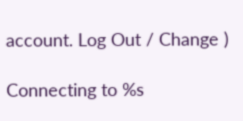account. Log Out / Change )

Connecting to %s